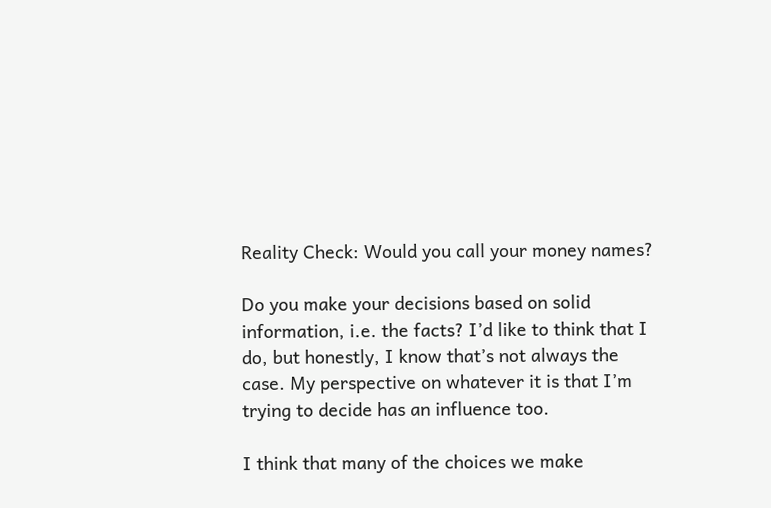Reality Check: Would you call your money names?

Do you make your decisions based on solid information, i.e. the facts? I’d like to think that I do, but honestly, I know that’s not always the case. My perspective on whatever it is that I’m trying to decide has an influence too.

I think that many of the choices we make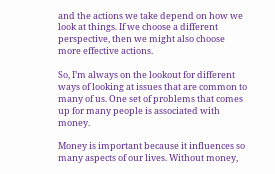and the actions we take depend on how we look at things. If we choose a different perspective, then we might also choose more effective actions.

So, I’m always on the lookout for different ways of looking at issues that are common to many of us. One set of problems that comes up for many people is associated with money.

Money is important because it influences so many aspects of our lives. Without money,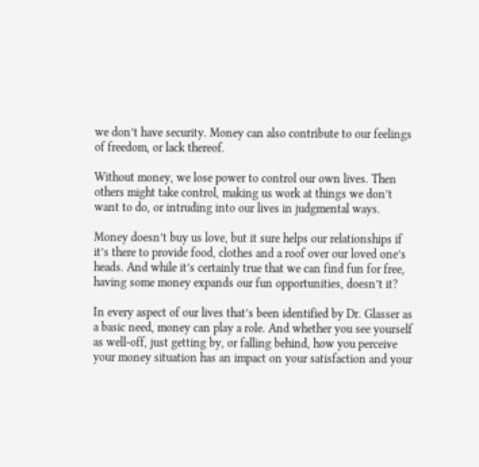we don’t have security. Money can also contribute to our feelings of freedom, or lack thereof.

Without money, we lose power to control our own lives. Then others might take control, making us work at things we don’t want to do, or intruding into our lives in judgmental ways.

Money doesn’t buy us love, but it sure helps our relationships if it’s there to provide food, clothes and a roof over our loved one’s heads. And while it’s certainly true that we can find fun for free, having some money expands our fun opportunities, doesn’t it?

In every aspect of our lives that’s been identified by Dr. Glasser as a basic need, money can play a role. And whether you see yourself as well-off, just getting by, or falling behind, how you perceive your money situation has an impact on your satisfaction and your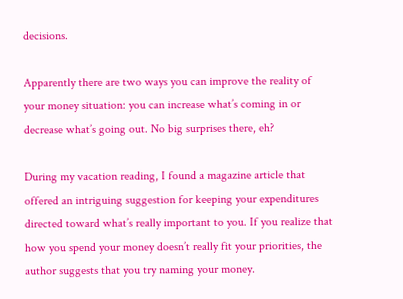decisions.

Apparently there are two ways you can improve the reality of your money situation: you can increase what’s coming in or decrease what’s going out. No big surprises there, eh?

During my vacation reading, I found a magazine article that offered an intriguing suggestion for keeping your expenditures directed toward what’s really important to you. If you realize that how you spend your money doesn’t really fit your priorities, the author suggests that you try naming your money.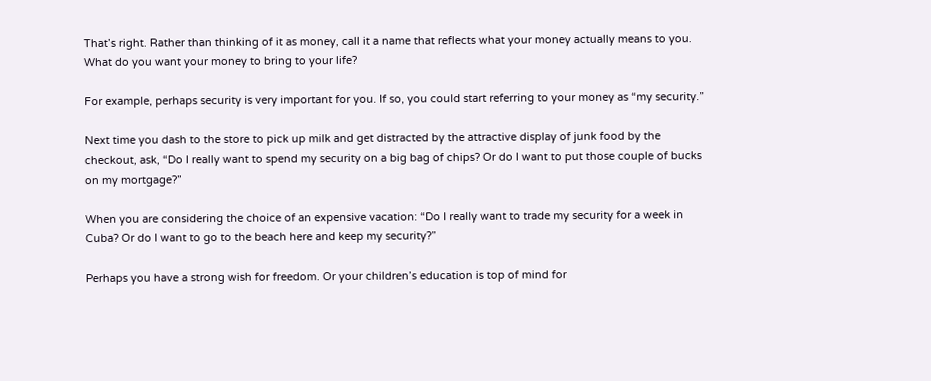That’s right. Rather than thinking of it as money, call it a name that reflects what your money actually means to you. What do you want your money to bring to your life?

For example, perhaps security is very important for you. If so, you could start referring to your money as “my security.”

Next time you dash to the store to pick up milk and get distracted by the attractive display of junk food by the checkout, ask, “Do I really want to spend my security on a big bag of chips? Or do I want to put those couple of bucks on my mortgage?”

When you are considering the choice of an expensive vacation: “Do I really want to trade my security for a week in Cuba? Or do I want to go to the beach here and keep my security?”

Perhaps you have a strong wish for freedom. Or your children’s education is top of mind for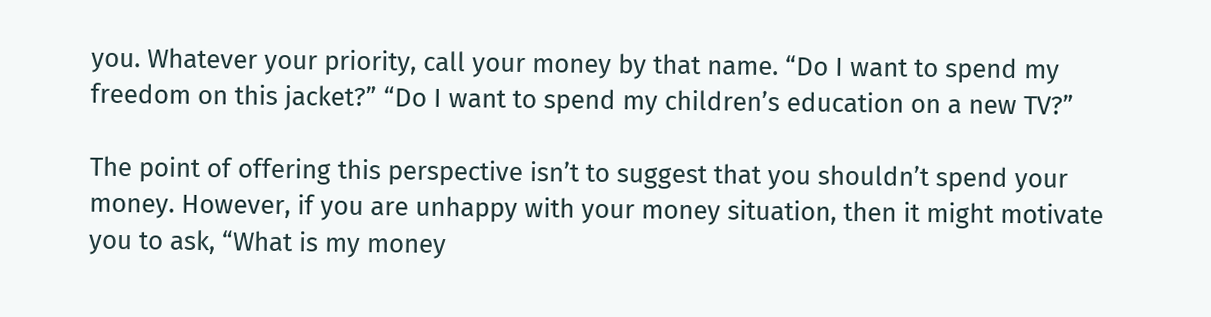you. Whatever your priority, call your money by that name. “Do I want to spend my freedom on this jacket?” “Do I want to spend my children’s education on a new TV?”

The point of offering this perspective isn’t to suggest that you shouldn’t spend your money. However, if you are unhappy with your money situation, then it might motivate you to ask, “What is my money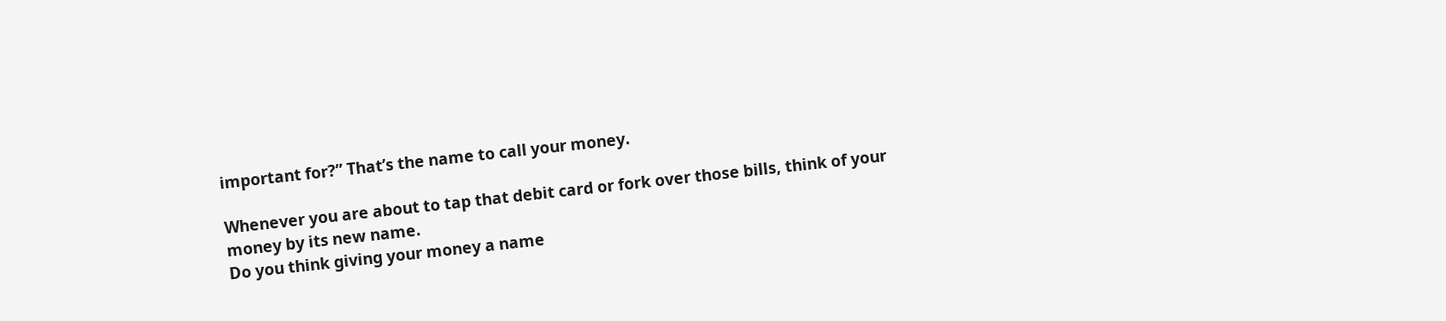important for?” That’s the name to call your money.

Whenever you are about to tap that debit card or fork over those bills, think of your money by its new name.
Do you think giving your money a name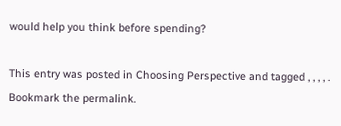would help you think before spending?

This entry was posted in Choosing Perspective and tagged , , , , . Bookmark the permalink.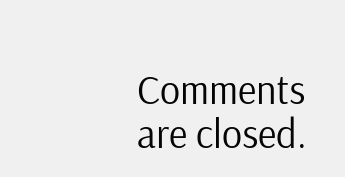Comments are closed.